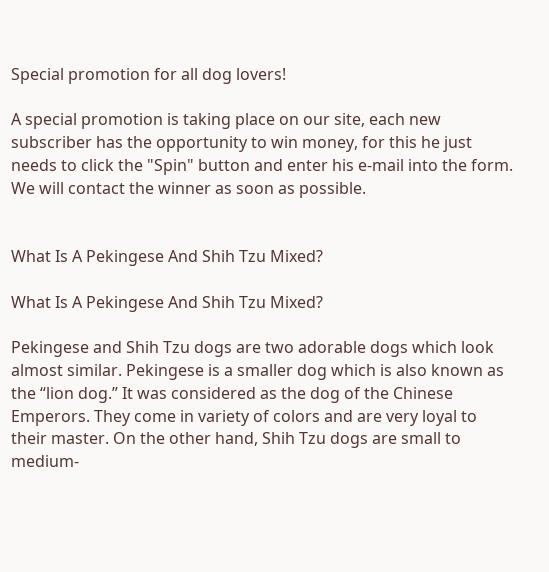Special promotion for all dog lovers!

A special promotion is taking place on our site, each new subscriber has the opportunity to win money, for this he just needs to click the "Spin" button and enter his e-mail into the form. We will contact the winner as soon as possible.


What Is A Pekingese And Shih Tzu Mixed?

What Is A Pekingese And Shih Tzu Mixed?

Pekingese and Shih Tzu dogs are two adorable dogs which look almost similar. Pekingese is a smaller dog which is also known as the “lion dog.” It was considered as the dog of the Chinese Emperors. They come in variety of colors and are very loyal to their master. On the other hand, Shih Tzu dogs are small to medium-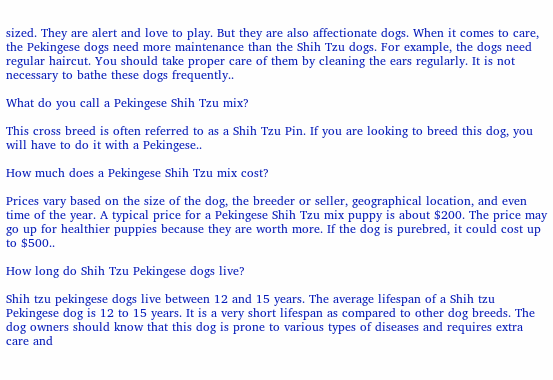sized. They are alert and love to play. But they are also affectionate dogs. When it comes to care, the Pekingese dogs need more maintenance than the Shih Tzu dogs. For example, the dogs need regular haircut. You should take proper care of them by cleaning the ears regularly. It is not necessary to bathe these dogs frequently..

What do you call a Pekingese Shih Tzu mix?

This cross breed is often referred to as a Shih Tzu Pin. If you are looking to breed this dog, you will have to do it with a Pekingese..

How much does a Pekingese Shih Tzu mix cost?

Prices vary based on the size of the dog, the breeder or seller, geographical location, and even time of the year. A typical price for a Pekingese Shih Tzu mix puppy is about $200. The price may go up for healthier puppies because they are worth more. If the dog is purebred, it could cost up to $500..

How long do Shih Tzu Pekingese dogs live?

Shih tzu pekingese dogs live between 12 and 15 years. The average lifespan of a Shih tzu Pekingese dog is 12 to 15 years. It is a very short lifespan as compared to other dog breeds. The dog owners should know that this dog is prone to various types of diseases and requires extra care and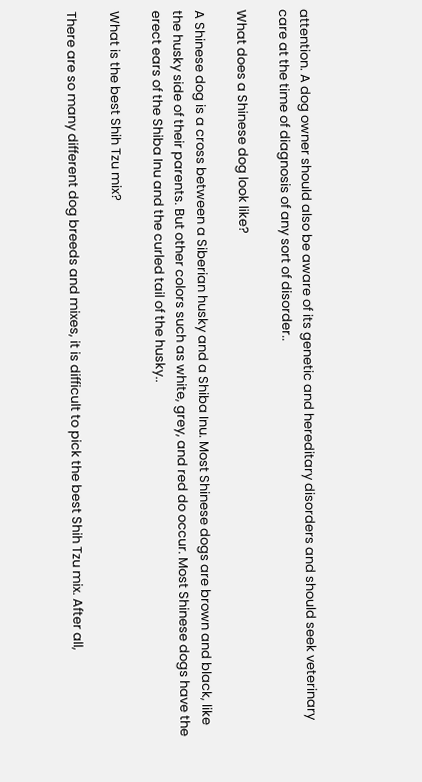attention. A dog owner should also be aware of its genetic and hereditary disorders and should seek veterinary care at the time of diagnosis of any sort of disorder..

What does a Shinese dog look like?

A Shinese dog is a cross between a Siberian husky and a Shiba Inu. Most Shinese dogs are brown and black, like the husky side of their parents. But other colors such as white, grey, and red do occur. Most Shinese dogs have the erect ears of the Shiba Inu and the curled tail of the husky..

What is the best Shih Tzu mix?

There are so many different dog breeds and mixes, it is difficult to pick the best Shih Tzu mix. After all,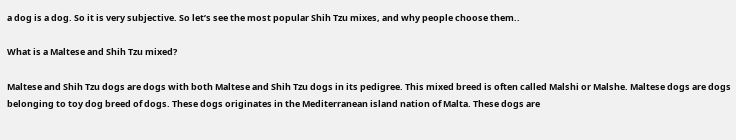a dog is a dog. So it is very subjective. So let’s see the most popular Shih Tzu mixes, and why people choose them..

What is a Maltese and Shih Tzu mixed?

Maltese and Shih Tzu dogs are dogs with both Maltese and Shih Tzu dogs in its pedigree. This mixed breed is often called Malshi or Malshe. Maltese dogs are dogs belonging to toy dog breed of dogs. These dogs originates in the Mediterranean island nation of Malta. These dogs are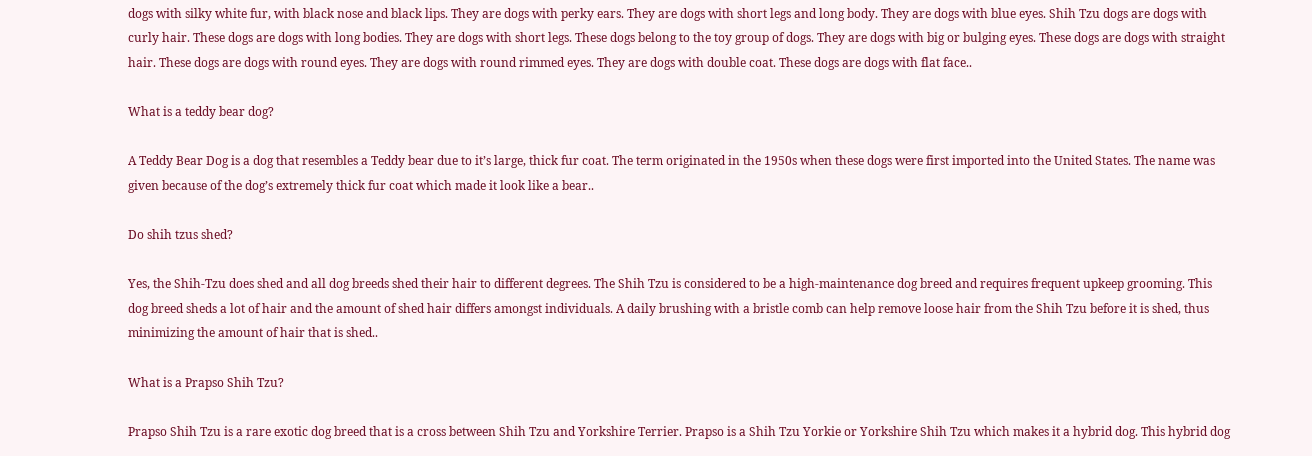dogs with silky white fur, with black nose and black lips. They are dogs with perky ears. They are dogs with short legs and long body. They are dogs with blue eyes. Shih Tzu dogs are dogs with curly hair. These dogs are dogs with long bodies. They are dogs with short legs. These dogs belong to the toy group of dogs. They are dogs with big or bulging eyes. These dogs are dogs with straight hair. These dogs are dogs with round eyes. They are dogs with round rimmed eyes. They are dogs with double coat. These dogs are dogs with flat face..

What is a teddy bear dog?

A Teddy Bear Dog is a dog that resembles a Teddy bear due to it’s large, thick fur coat. The term originated in the 1950s when these dogs were first imported into the United States. The name was given because of the dog’s extremely thick fur coat which made it look like a bear..

Do shih tzus shed?

Yes, the Shih-Tzu does shed and all dog breeds shed their hair to different degrees. The Shih Tzu is considered to be a high-maintenance dog breed and requires frequent upkeep grooming. This dog breed sheds a lot of hair and the amount of shed hair differs amongst individuals. A daily brushing with a bristle comb can help remove loose hair from the Shih Tzu before it is shed, thus minimizing the amount of hair that is shed..

What is a Prapso Shih Tzu?

Prapso Shih Tzu is a rare exotic dog breed that is a cross between Shih Tzu and Yorkshire Terrier. Prapso is a Shih Tzu Yorkie or Yorkshire Shih Tzu which makes it a hybrid dog. This hybrid dog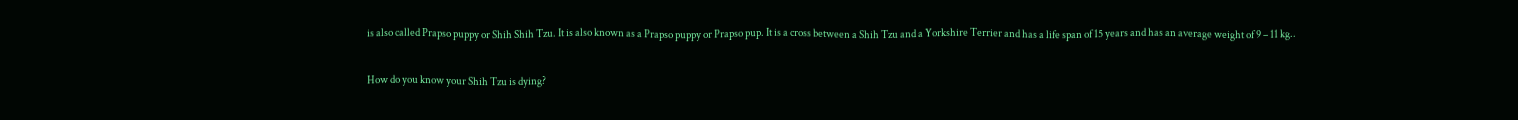is also called Prapso puppy or Shih Shih Tzu. It is also known as a Prapso puppy or Prapso pup. It is a cross between a Shih Tzu and a Yorkshire Terrier and has a life span of 15 years and has an average weight of 9 – 11 kg..

How do you know your Shih Tzu is dying?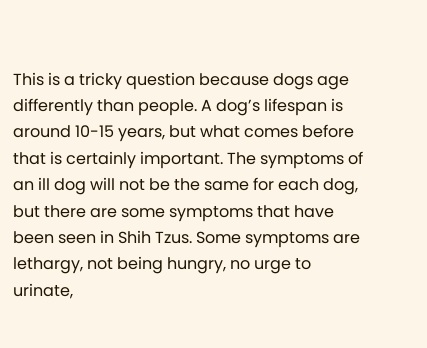This is a tricky question because dogs age differently than people. A dog’s lifespan is around 10-15 years, but what comes before that is certainly important. The symptoms of an ill dog will not be the same for each dog, but there are some symptoms that have been seen in Shih Tzus. Some symptoms are lethargy, not being hungry, no urge to urinate,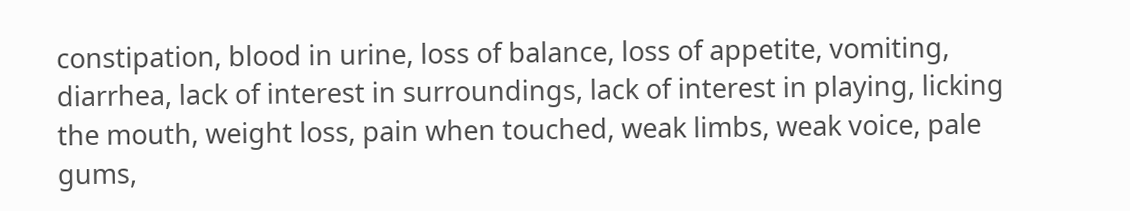constipation, blood in urine, loss of balance, loss of appetite, vomiting, diarrhea, lack of interest in surroundings, lack of interest in playing, licking the mouth, weight loss, pain when touched, weak limbs, weak voice, pale gums,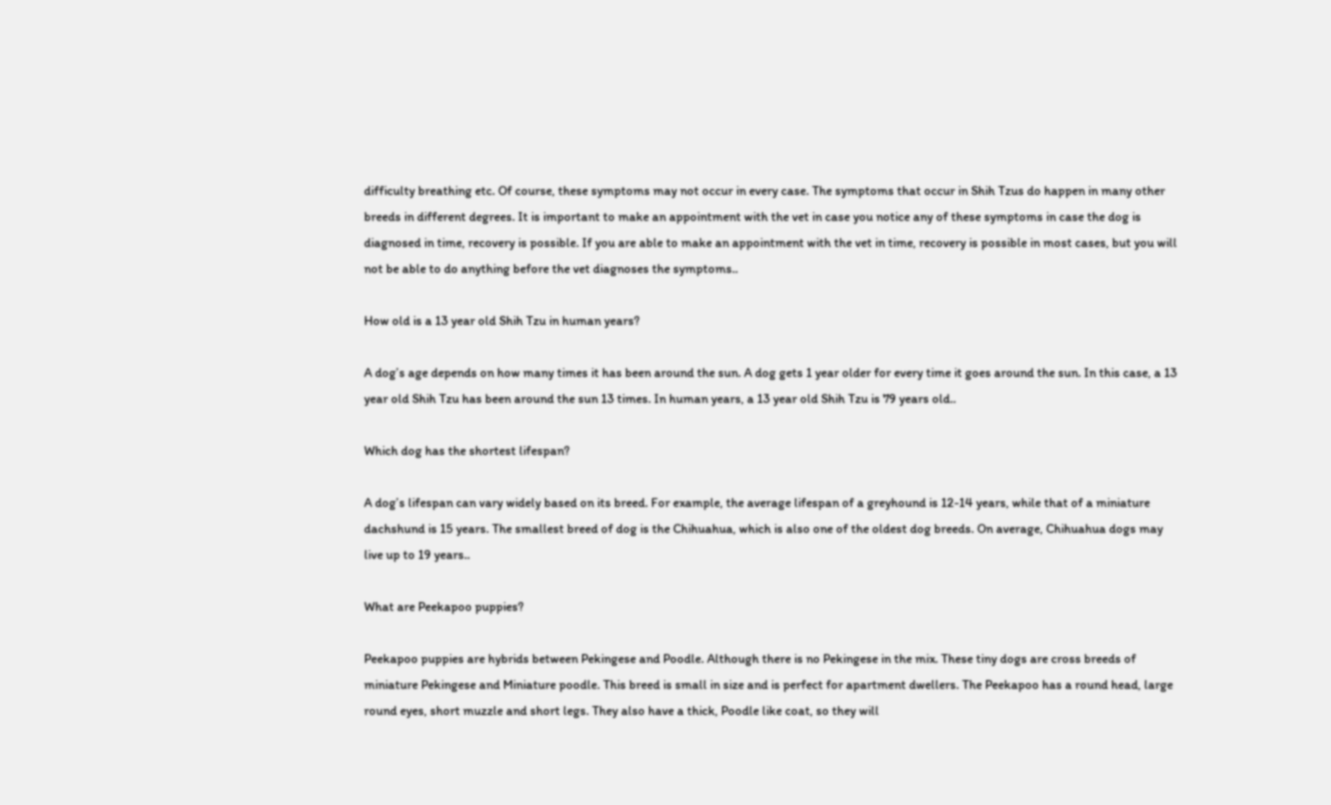difficulty breathing etc. Of course, these symptoms may not occur in every case. The symptoms that occur in Shih Tzus do happen in many other breeds in different degrees. It is important to make an appointment with the vet in case you notice any of these symptoms in case the dog is diagnosed in time, recovery is possible. If you are able to make an appointment with the vet in time, recovery is possible in most cases, but you will not be able to do anything before the vet diagnoses the symptoms..

How old is a 13 year old Shih Tzu in human years?

A dog’s age depends on how many times it has been around the sun. A dog gets 1 year older for every time it goes around the sun. In this case, a 13 year old Shih Tzu has been around the sun 13 times. In human years, a 13 year old Shih Tzu is 79 years old..

Which dog has the shortest lifespan?

A dog’s lifespan can vary widely based on its breed. For example, the average lifespan of a greyhound is 12-14 years, while that of a miniature dachshund is 15 years. The smallest breed of dog is the Chihuahua, which is also one of the oldest dog breeds. On average, Chihuahua dogs may live up to 19 years..

What are Peekapoo puppies?

Peekapoo puppies are hybrids between Pekingese and Poodle. Although there is no Pekingese in the mix. These tiny dogs are cross breeds of miniature Pekingese and Miniature poodle. This breed is small in size and is perfect for apartment dwellers. The Peekapoo has a round head, large round eyes, short muzzle and short legs. They also have a thick, Poodle like coat, so they will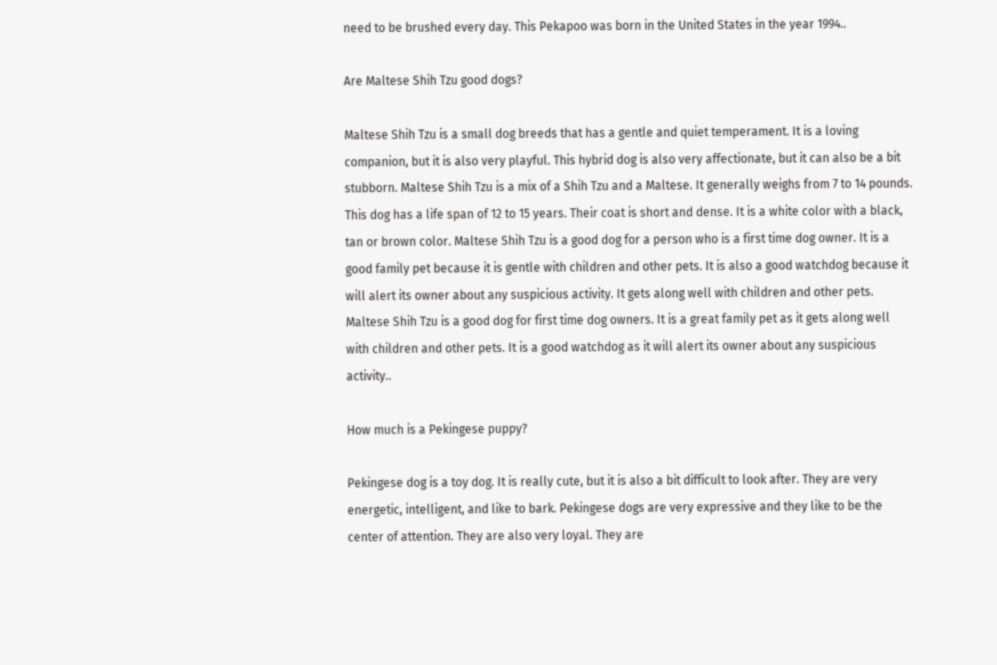need to be brushed every day. This Pekapoo was born in the United States in the year 1994..

Are Maltese Shih Tzu good dogs?

Maltese Shih Tzu is a small dog breeds that has a gentle and quiet temperament. It is a loving companion, but it is also very playful. This hybrid dog is also very affectionate, but it can also be a bit stubborn. Maltese Shih Tzu is a mix of a Shih Tzu and a Maltese. It generally weighs from 7 to 14 pounds. This dog has a life span of 12 to 15 years. Their coat is short and dense. It is a white color with a black, tan or brown color. Maltese Shih Tzu is a good dog for a person who is a first time dog owner. It is a good family pet because it is gentle with children and other pets. It is also a good watchdog because it will alert its owner about any suspicious activity. It gets along well with children and other pets. Maltese Shih Tzu is a good dog for first time dog owners. It is a great family pet as it gets along well with children and other pets. It is a good watchdog as it will alert its owner about any suspicious activity..

How much is a Pekingese puppy?

Pekingese dog is a toy dog. It is really cute, but it is also a bit difficult to look after. They are very energetic, intelligent, and like to bark. Pekingese dogs are very expressive and they like to be the center of attention. They are also very loyal. They are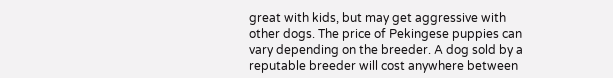great with kids, but may get aggressive with other dogs. The price of Pekingese puppies can vary depending on the breeder. A dog sold by a reputable breeder will cost anywhere between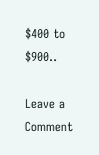$400 to $900..

Leave a Comment